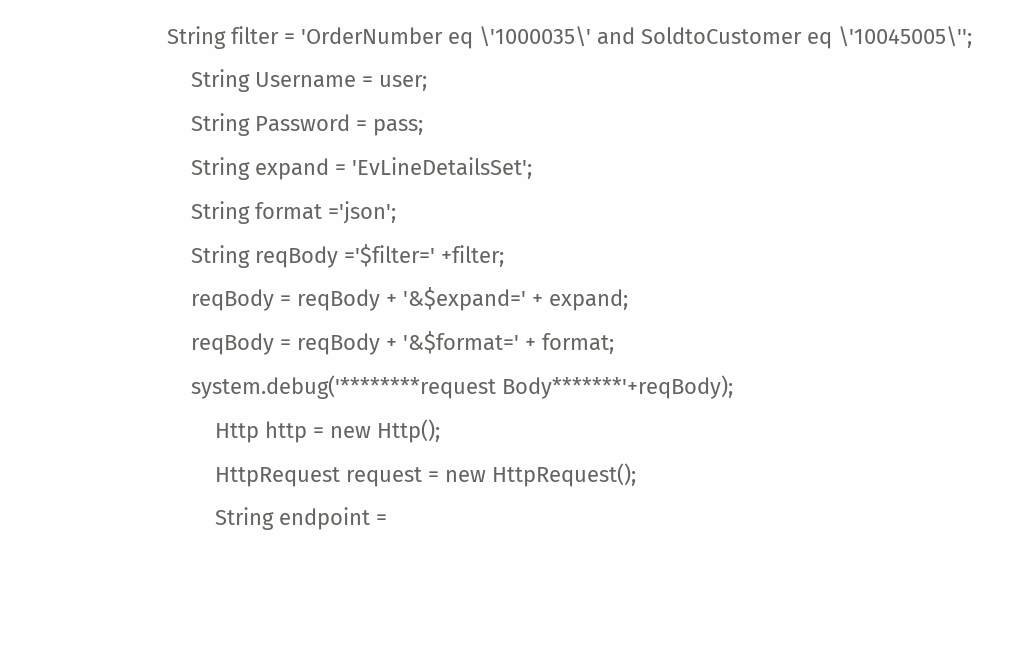String filter = 'OrderNumber eq \'1000035\' and SoldtoCustomer eq \'10045005\'';
    String Username = user;
    String Password = pass;
    String expand = 'EvLineDetailsSet';
    String format ='json';
    String reqBody ='$filter=' +filter;
    reqBody = reqBody + '&$expand=' + expand;
    reqBody = reqBody + '&$format=' + format;
    system.debug('********request Body*******'+reqBody);
        Http http = new Http();
        HttpRequest request = new HttpRequest();
        String endpoint =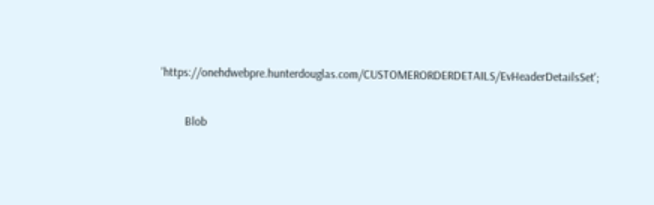'https://onehdwebpre.hunterdouglas.com/CUSTOMERORDERDETAILS/EvHeaderDetailsSet';

        Blob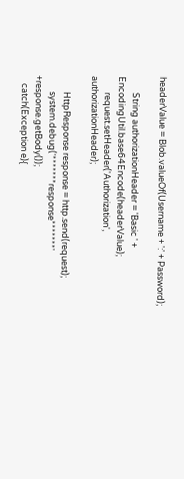headerValue = Blob.valueOf(Username + ':' + Password);

        String authorizationHeader = 'Basic ' + EncodingUtil.base64Encode(headerValue);
        request.setHeader('Authorization', authorizationHeader);

        HttpResponse response = http.send(request);
        system.debug('*******response*******' +response.getBody());
    catch(Exception e){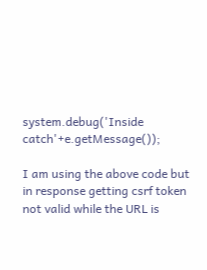system.debug('Inside catch'+e.getMessage());

I am using the above code but in response getting csrf token not valid while the URL is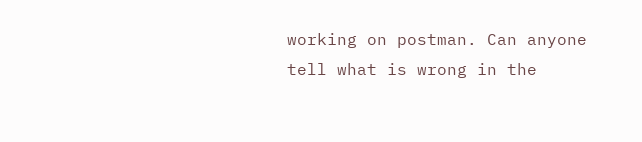working on postman. Can anyone tell what is wrong in the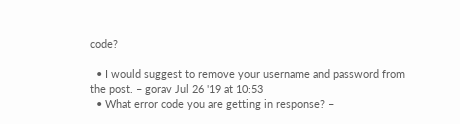code?

  • I would suggest to remove your username and password from the post. – gorav Jul 26 '19 at 10:53
  • What error code you are getting in response? –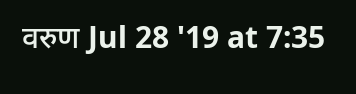वरुण Jul 28 '19 at 7:35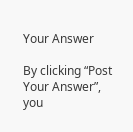Your Answer

By clicking “Post Your Answer”, you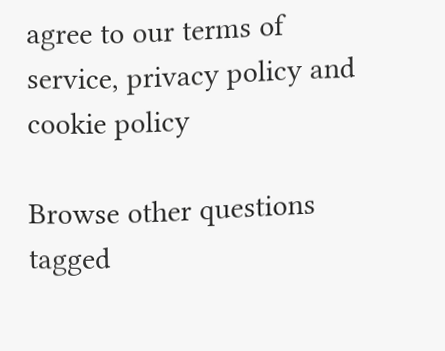agree to our terms of service, privacy policy and cookie policy

Browse other questions tagged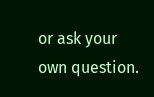or ask your own question.